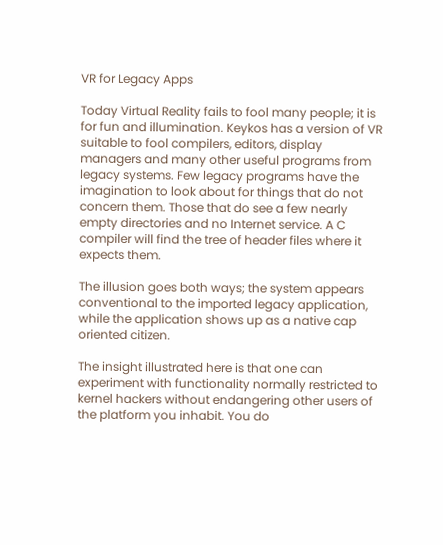VR for Legacy Apps

Today Virtual Reality fails to fool many people; it is for fun and illumination. Keykos has a version of VR suitable to fool compilers, editors, display managers and many other useful programs from legacy systems. Few legacy programs have the imagination to look about for things that do not concern them. Those that do see a few nearly empty directories and no Internet service. A C compiler will find the tree of header files where it expects them.

The illusion goes both ways; the system appears conventional to the imported legacy application, while the application shows up as a native cap oriented citizen.

The insight illustrated here is that one can experiment with functionality normally restricted to kernel hackers without endangering other users of the platform you inhabit. You do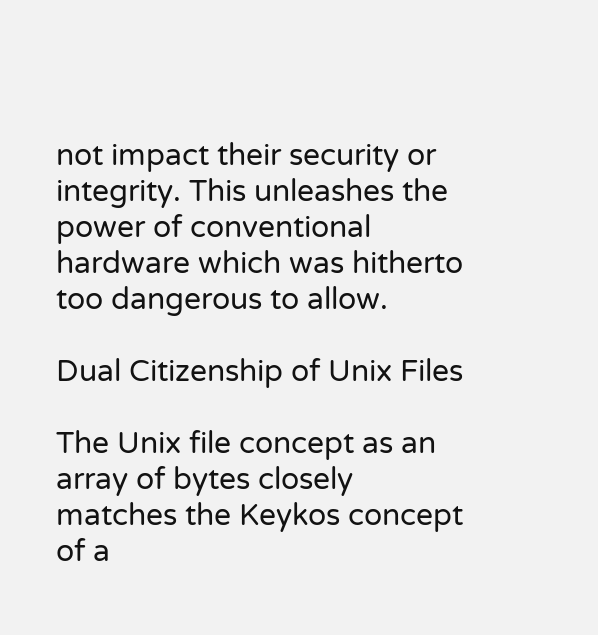not impact their security or integrity. This unleashes the power of conventional hardware which was hitherto too dangerous to allow.

Dual Citizenship of Unix Files

The Unix file concept as an array of bytes closely matches the Keykos concept of a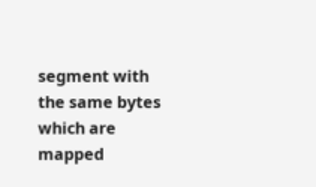segment with the same bytes which are mapped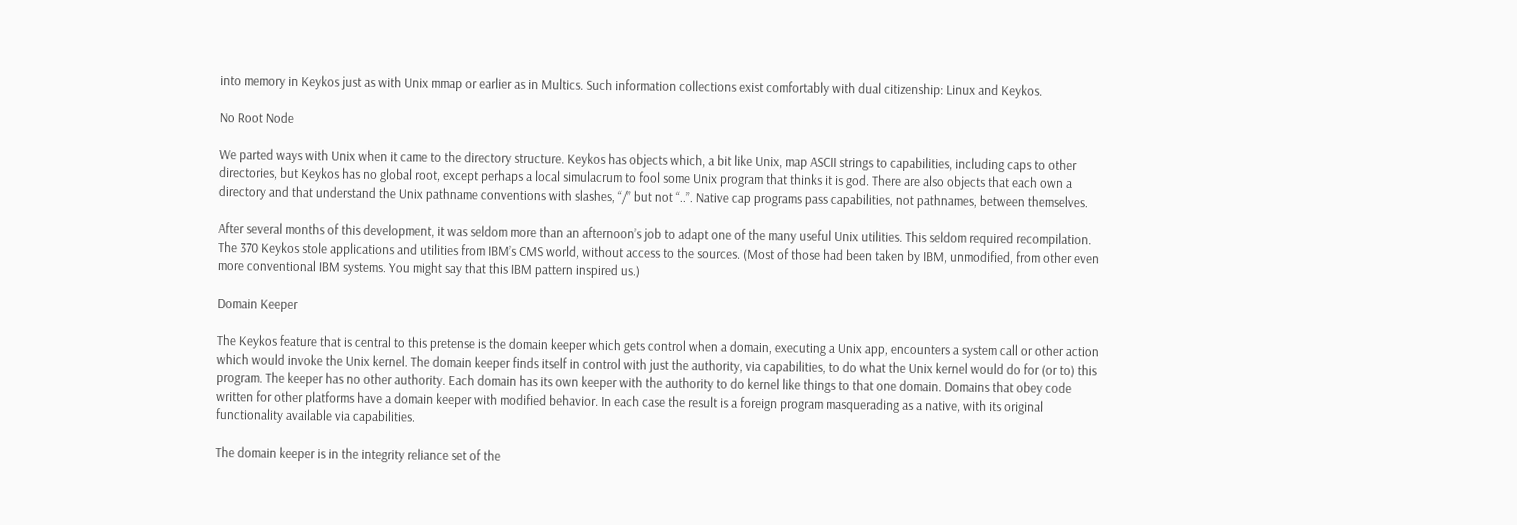into memory in Keykos just as with Unix mmap or earlier as in Multics. Such information collections exist comfortably with dual citizenship: Linux and Keykos.

No Root Node

We parted ways with Unix when it came to the directory structure. Keykos has objects which, a bit like Unix, map ASCII strings to capabilities, including caps to other directories, but Keykos has no global root, except perhaps a local simulacrum to fool some Unix program that thinks it is god. There are also objects that each own a directory and that understand the Unix pathname conventions with slashes, “/” but not “..”. Native cap programs pass capabilities, not pathnames, between themselves.

After several months of this development, it was seldom more than an afternoon’s job to adapt one of the many useful Unix utilities. This seldom required recompilation. The 370 Keykos stole applications and utilities from IBM’s CMS world, without access to the sources. (Most of those had been taken by IBM, unmodified, from other even more conventional IBM systems. You might say that this IBM pattern inspired us.)

Domain Keeper

The Keykos feature that is central to this pretense is the domain keeper which gets control when a domain, executing a Unix app, encounters a system call or other action which would invoke the Unix kernel. The domain keeper finds itself in control with just the authority, via capabilities, to do what the Unix kernel would do for (or to) this program. The keeper has no other authority. Each domain has its own keeper with the authority to do kernel like things to that one domain. Domains that obey code written for other platforms have a domain keeper with modified behavior. In each case the result is a foreign program masquerading as a native, with its original functionality available via capabilities.

The domain keeper is in the integrity reliance set of the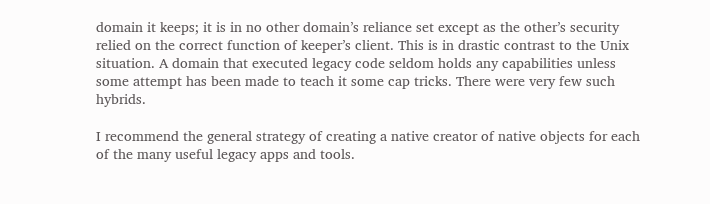domain it keeps; it is in no other domain’s reliance set except as the other’s security relied on the correct function of keeper’s client. This is in drastic contrast to the Unix situation. A domain that executed legacy code seldom holds any capabilities unless some attempt has been made to teach it some cap tricks. There were very few such hybrids.

I recommend the general strategy of creating a native creator of native objects for each of the many useful legacy apps and tools.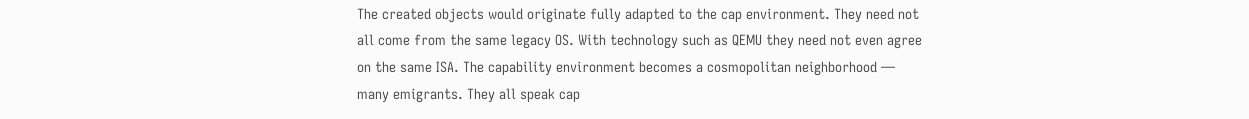The created objects would originate fully adapted to the cap environment. They need not all come from the same legacy OS. With technology such as QEMU they need not even agree on the same ISA. The capability environment becomes a cosmopolitan neighborhood — many emigrants. They all speak cap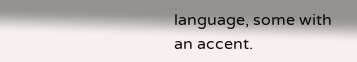language, some with an accent.